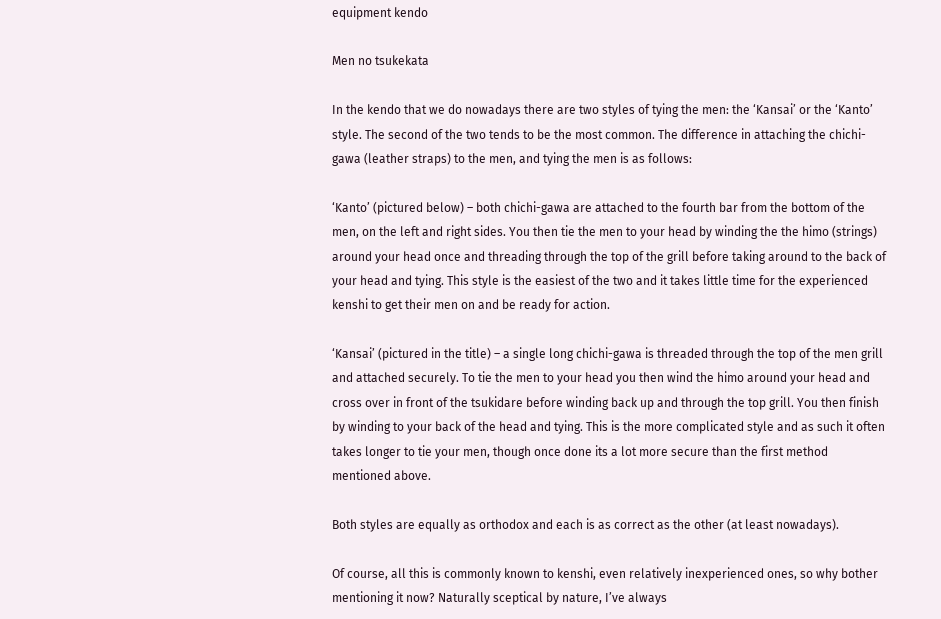equipment kendo

Men no tsukekata

In the kendo that we do nowadays there are two styles of tying the men: the ‘Kansai’ or the ‘Kanto’ style. The second of the two tends to be the most common. The difference in attaching the chichi-gawa (leather straps) to the men, and tying the men is as follows:

‘Kanto’ (pictured below) – both chichi-gawa are attached to the fourth bar from the bottom of the men, on the left and right sides. You then tie the men to your head by winding the the himo (strings) around your head once and threading through the top of the grill before taking around to the back of your head and tying. This style is the easiest of the two and it takes little time for the experienced kenshi to get their men on and be ready for action.

‘Kansai’ (pictured in the title) – a single long chichi-gawa is threaded through the top of the men grill and attached securely. To tie the men to your head you then wind the himo around your head and cross over in front of the tsukidare before winding back up and through the top grill. You then finish by winding to your back of the head and tying. This is the more complicated style and as such it often takes longer to tie your men, though once done its a lot more secure than the first method mentioned above.

Both styles are equally as orthodox and each is as correct as the other (at least nowadays).

Of course, all this is commonly known to kenshi, even relatively inexperienced ones, so why bother mentioning it now? Naturally sceptical by nature, I’ve always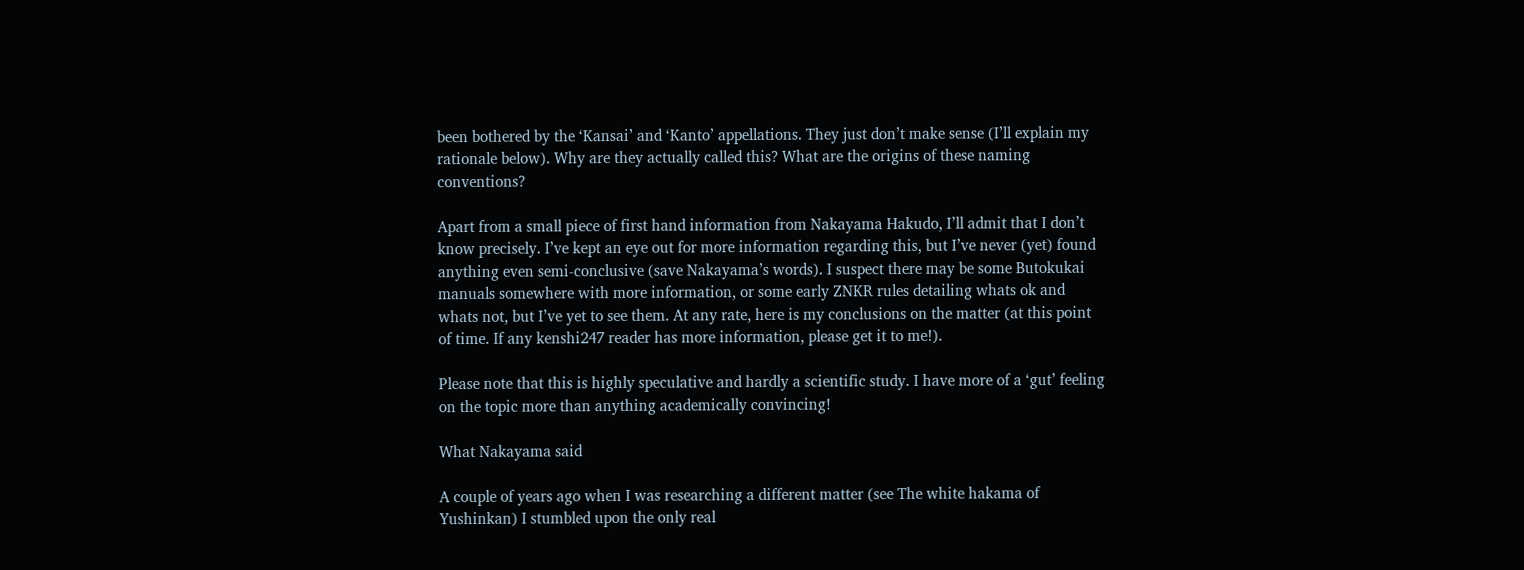been bothered by the ‘Kansai’ and ‘Kanto’ appellations. They just don’t make sense (I’ll explain my rationale below). Why are they actually called this? What are the origins of these naming conventions?

Apart from a small piece of first hand information from Nakayama Hakudo, I’ll admit that I don’t know precisely. I’ve kept an eye out for more information regarding this, but I’ve never (yet) found anything even semi-conclusive (save Nakayama’s words). I suspect there may be some Butokukai manuals somewhere with more information, or some early ZNKR rules detailing whats ok and whats not, but I’ve yet to see them. At any rate, here is my conclusions on the matter (at this point of time. If any kenshi247 reader has more information, please get it to me!).

Please note that this is highly speculative and hardly a scientific study. I have more of a ‘gut’ feeling on the topic more than anything academically convincing!

What Nakayama said

A couple of years ago when I was researching a different matter (see The white hakama of Yushinkan) I stumbled upon the only real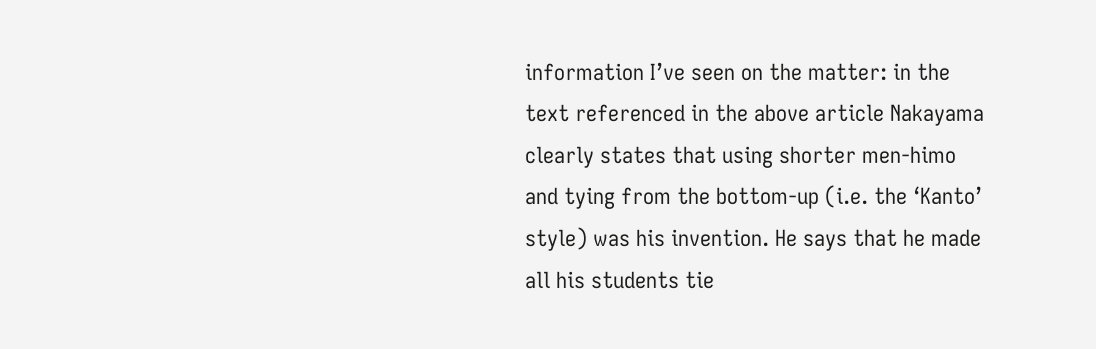information I’ve seen on the matter: in the text referenced in the above article Nakayama clearly states that using shorter men-himo and tying from the bottom-up (i.e. the ‘Kanto’ style) was his invention. He says that he made all his students tie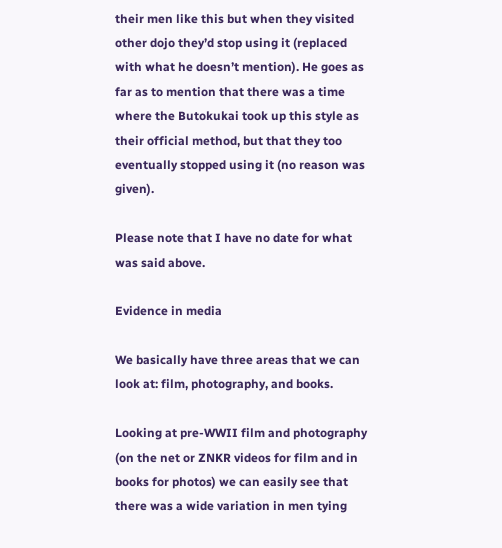their men like this but when they visited other dojo they’d stop using it (replaced with what he doesn’t mention). He goes as far as to mention that there was a time where the Butokukai took up this style as their official method, but that they too eventually stopped using it (no reason was given).

Please note that I have no date for what was said above.

Evidence in media

We basically have three areas that we can look at: film, photography, and books.

Looking at pre-WWII film and photography (on the net or ZNKR videos for film and in books for photos) we can easily see that there was a wide variation in men tying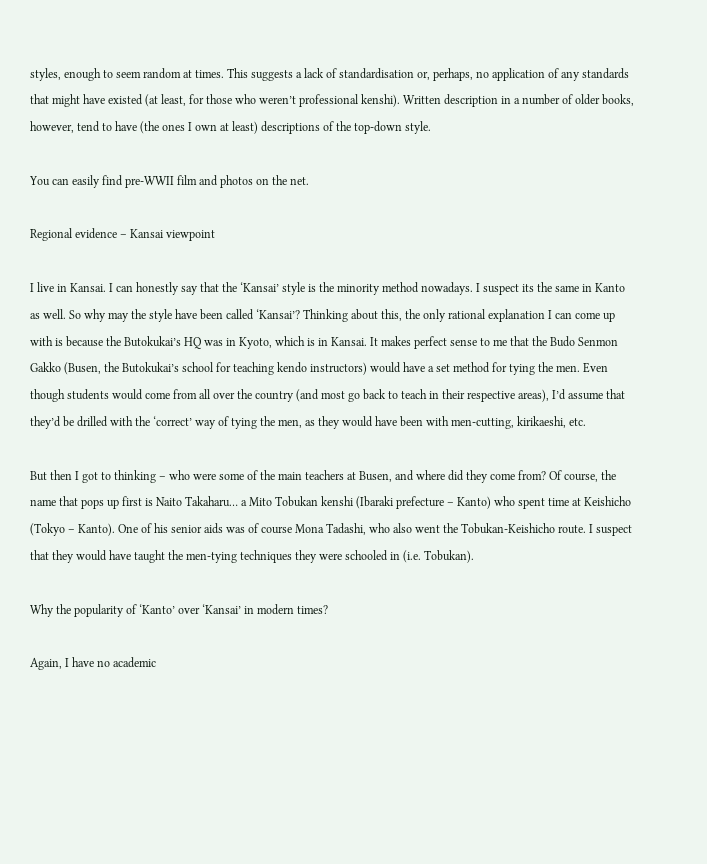styles, enough to seem random at times. This suggests a lack of standardisation or, perhaps, no application of any standards that might have existed (at least, for those who weren’t professional kenshi). Written description in a number of older books, however, tend to have (the ones I own at least) descriptions of the top-down style.

You can easily find pre-WWII film and photos on the net.

Regional evidence – Kansai viewpoint

I live in Kansai. I can honestly say that the ‘Kansai’ style is the minority method nowadays. I suspect its the same in Kanto as well. So why may the style have been called ‘Kansai’? Thinking about this, the only rational explanation I can come up with is because the Butokukai’s HQ was in Kyoto, which is in Kansai. It makes perfect sense to me that the Budo Senmon Gakko (Busen, the Butokukai’s school for teaching kendo instructors) would have a set method for tying the men. Even though students would come from all over the country (and most go back to teach in their respective areas), I’d assume that they’d be drilled with the ‘correct’ way of tying the men, as they would have been with men-cutting, kirikaeshi, etc.

But then I got to thinking – who were some of the main teachers at Busen, and where did they come from? Of course, the name that pops up first is Naito Takaharu… a Mito Tobukan kenshi (Ibaraki prefecture – Kanto) who spent time at Keishicho (Tokyo – Kanto). One of his senior aids was of course Mona Tadashi, who also went the Tobukan-Keishicho route. I suspect that they would have taught the men-tying techniques they were schooled in (i.e. Tobukan).

Why the popularity of ‘Kanto’ over ‘Kansai’ in modern times?

Again, I have no academic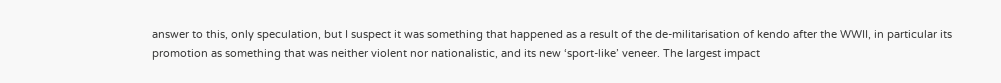answer to this, only speculation, but I suspect it was something that happened as a result of the de-militarisation of kendo after the WWII, in particular its promotion as something that was neither violent nor nationalistic, and its new ‘sport-like’ veneer. The largest impact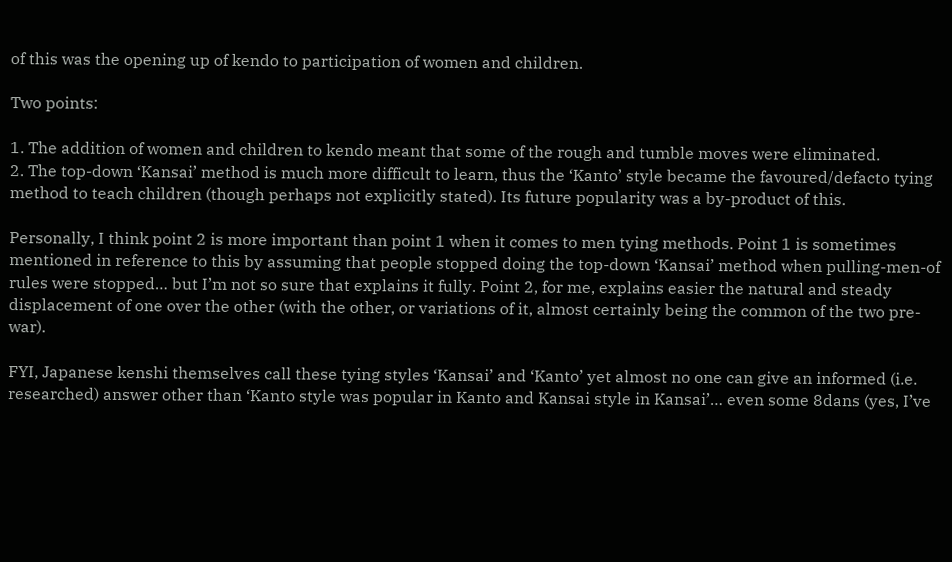of this was the opening up of kendo to participation of women and children.

Two points:

1. The addition of women and children to kendo meant that some of the rough and tumble moves were eliminated.
2. The top-down ‘Kansai’ method is much more difficult to learn, thus the ‘Kanto’ style became the favoured/defacto tying method to teach children (though perhaps not explicitly stated). Its future popularity was a by-product of this.

Personally, I think point 2 is more important than point 1 when it comes to men tying methods. Point 1 is sometimes mentioned in reference to this by assuming that people stopped doing the top-down ‘Kansai’ method when pulling-men-of rules were stopped… but I’m not so sure that explains it fully. Point 2, for me, explains easier the natural and steady displacement of one over the other (with the other, or variations of it, almost certainly being the common of the two pre-war).

FYI, Japanese kenshi themselves call these tying styles ‘Kansai’ and ‘Kanto’ yet almost no one can give an informed (i.e. researched) answer other than ‘Kanto style was popular in Kanto and Kansai style in Kansai’… even some 8dans (yes, I’ve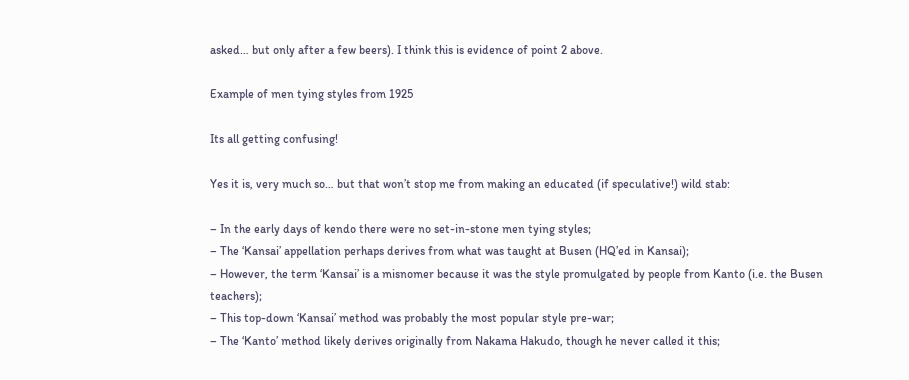asked… but only after a few beers). I think this is evidence of point 2 above.

Example of men tying styles from 1925

Its all getting confusing!

Yes it is, very much so… but that won’t stop me from making an educated (if speculative!) wild stab:

– In the early days of kendo there were no set-in-stone men tying styles;
– The ‘Kansai’ appellation perhaps derives from what was taught at Busen (HQ’ed in Kansai);
– However, the term ‘Kansai’ is a misnomer because it was the style promulgated by people from Kanto (i.e. the Busen teachers);
– This top-down ‘Kansai’ method was probably the most popular style pre-war;
– The ‘Kanto’ method likely derives originally from Nakama Hakudo, though he never called it this;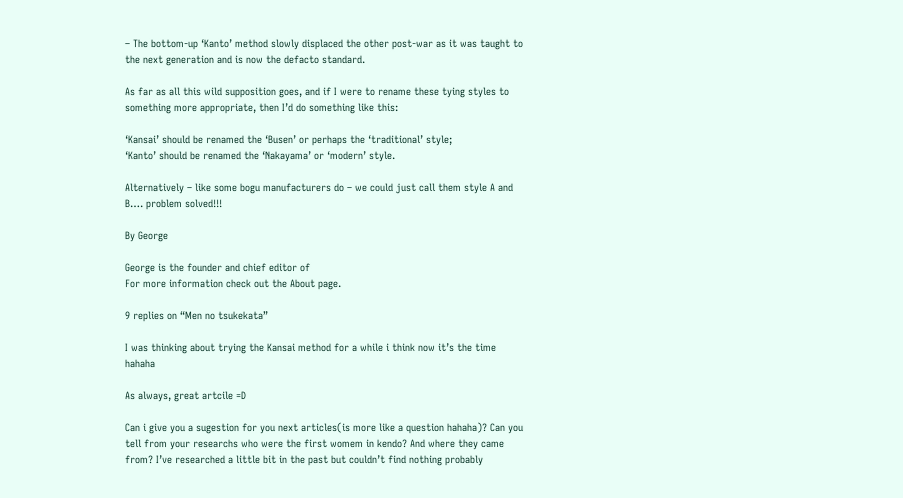– The bottom-up ‘Kanto’ method slowly displaced the other post-war as it was taught to the next generation and is now the defacto standard.

As far as all this wild supposition goes, and if I were to rename these tying styles to something more appropriate, then I’d do something like this:

‘Kansai’ should be renamed the ‘Busen’ or perhaps the ‘traditional’ style;
‘Kanto’ should be renamed the ‘Nakayama’ or ‘modern’ style.

Alternatively – like some bogu manufacturers do – we could just call them style A and B…. problem solved!!!

By George

George is the founder and chief editor of
For more information check out the About page.

9 replies on “Men no tsukekata”

I was thinking about trying the Kansai method for a while i think now it’s the time hahaha

As always, great artcile =D

Can i give you a sugestion for you next articles(is more like a question hahaha)? Can you tell from your researchs who were the first womem in kendo? And where they came from? I’ve researched a little bit in the past but couldn’t find nothing probably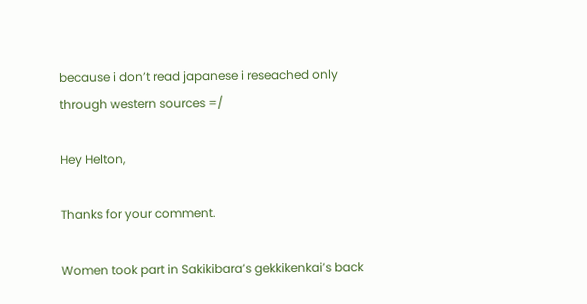because i don’t read japanese i reseached only through western sources =/

Hey Helton,

Thanks for your comment.

Women took part in Sakikibara’s gekkikenkai’s back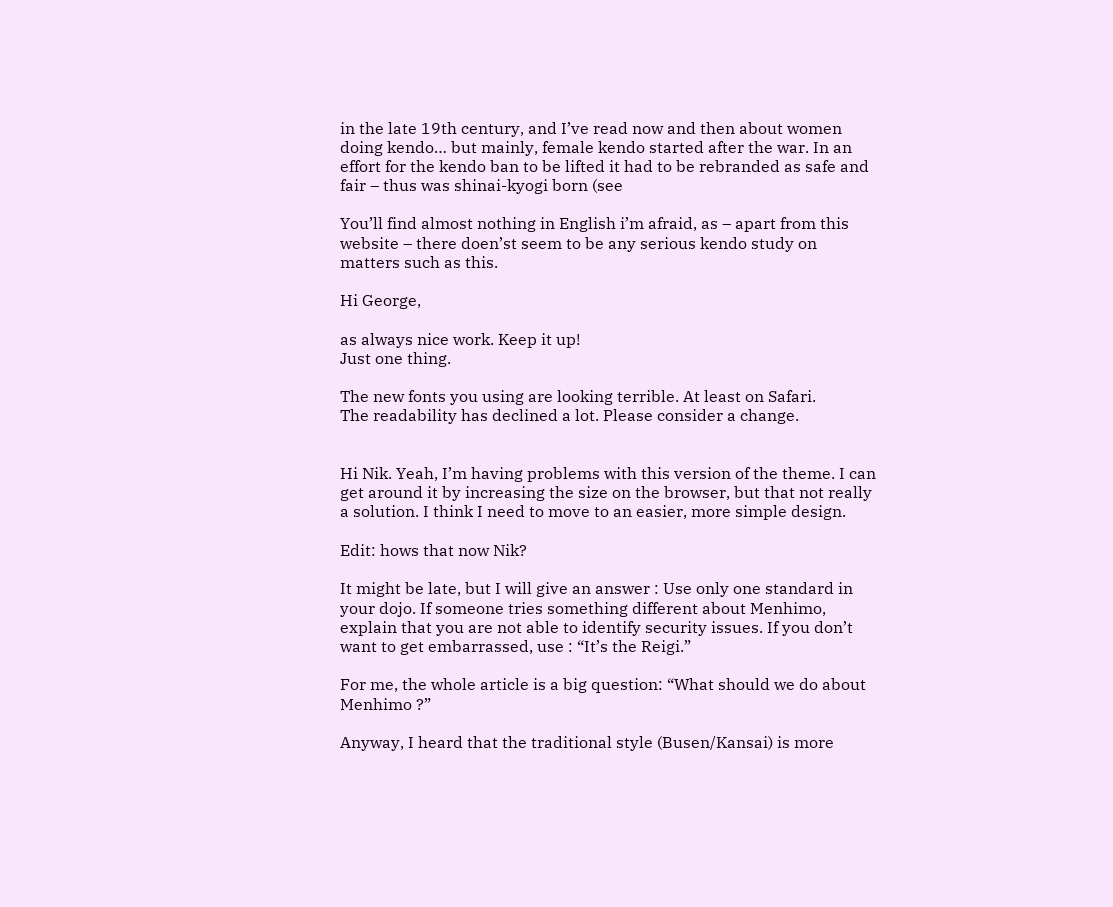in the late 19th century, and I’ve read now and then about women doing kendo… but mainly, female kendo started after the war. In an effort for the kendo ban to be lifted it had to be rebranded as safe and fair – thus was shinai-kyogi born (see

You’ll find almost nothing in English i’m afraid, as – apart from this website – there doen’st seem to be any serious kendo study on matters such as this.

Hi George,

as always nice work. Keep it up!
Just one thing.

The new fonts you using are looking terrible. At least on Safari.
The readability has declined a lot. Please consider a change.


Hi Nik. Yeah, I’m having problems with this version of the theme. I can get around it by increasing the size on the browser, but that not really a solution. I think I need to move to an easier, more simple design.

Edit: hows that now Nik?

It might be late, but I will give an answer : Use only one standard in your dojo. If someone tries something different about Menhimo, explain that you are not able to identify security issues. If you don’t want to get embarrassed, use : “It’s the Reigi.”

For me, the whole article is a big question: “What should we do about Menhimo ?”

Anyway, I heard that the traditional style (Busen/Kansai) is more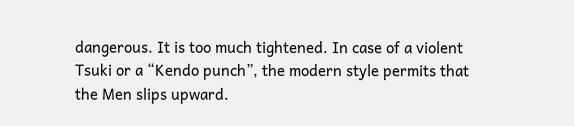dangerous. It is too much tightened. In case of a violent Tsuki or a “Kendo punch”, the modern style permits that the Men slips upward.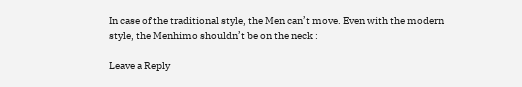In case of the traditional style, the Men can’t move. Even with the modern style, the Menhimo shouldn’t be on the neck :

Leave a Reply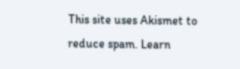This site uses Akismet to reduce spam. Learn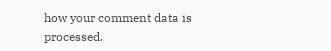how your comment data is processed.